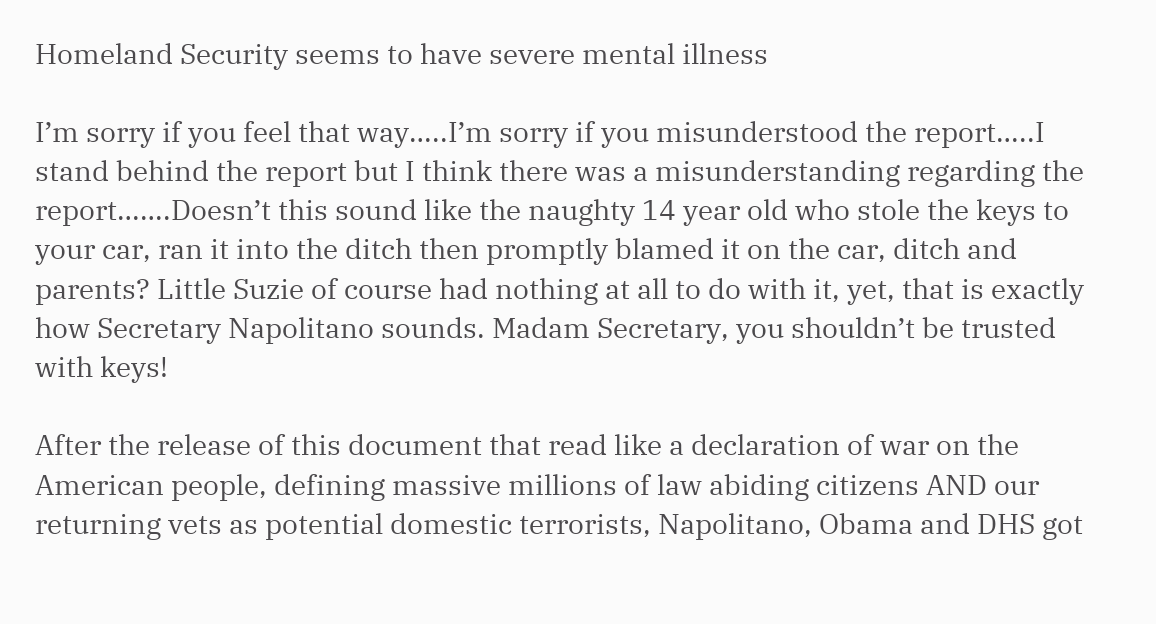Homeland Security seems to have severe mental illness

I’m sorry if you feel that way…..I’m sorry if you misunderstood the report…..I stand behind the report but I think there was a misunderstanding regarding the report…….Doesn’t this sound like the naughty 14 year old who stole the keys to your car, ran it into the ditch then promptly blamed it on the car, ditch and parents? Little Suzie of course had nothing at all to do with it, yet, that is exactly how Secretary Napolitano sounds. Madam Secretary, you shouldn’t be trusted with keys!

After the release of this document that read like a declaration of war on the American people, defining massive millions of law abiding citizens AND our returning vets as potential domestic terrorists, Napolitano, Obama and DHS got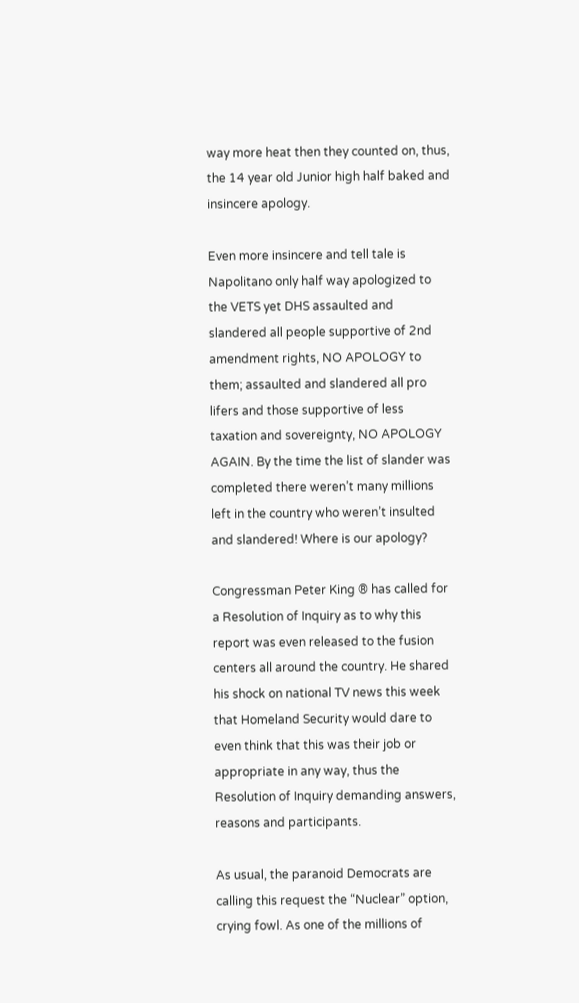way more heat then they counted on, thus, the 14 year old Junior high half baked and insincere apology.

Even more insincere and tell tale is Napolitano only half way apologized to the VETS yet DHS assaulted and slandered all people supportive of 2nd amendment rights, NO APOLOGY to them; assaulted and slandered all pro lifers and those supportive of less taxation and sovereignty, NO APOLOGY AGAIN. By the time the list of slander was completed there weren’t many millions left in the country who weren’t insulted and slandered! Where is our apology?

Congressman Peter King ® has called for a Resolution of Inquiry as to why this report was even released to the fusion centers all around the country. He shared his shock on national TV news this week that Homeland Security would dare to even think that this was their job or appropriate in any way, thus the Resolution of Inquiry demanding answers, reasons and participants.

As usual, the paranoid Democrats are calling this request the “Nuclear” option, crying fowl. As one of the millions of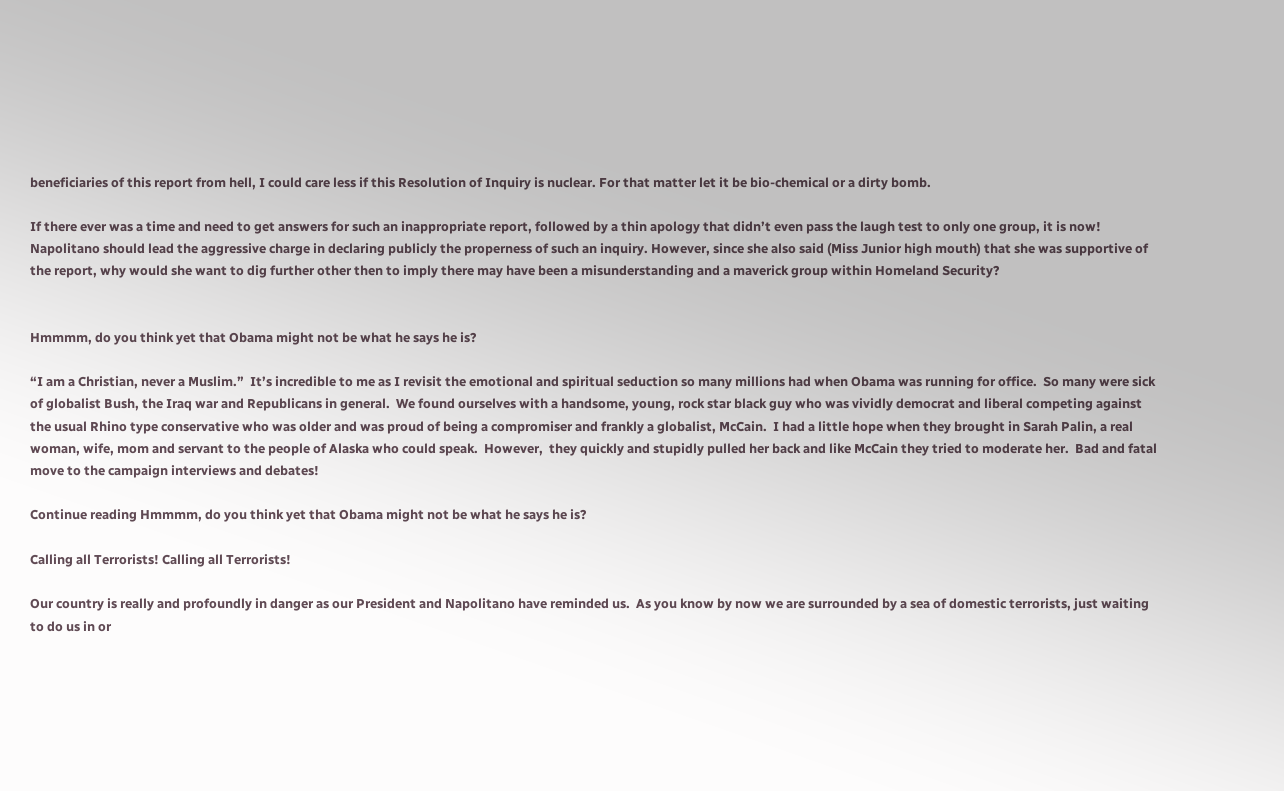beneficiaries of this report from hell, I could care less if this Resolution of Inquiry is nuclear. For that matter let it be bio-chemical or a dirty bomb.

If there ever was a time and need to get answers for such an inappropriate report, followed by a thin apology that didn’t even pass the laugh test to only one group, it is now! Napolitano should lead the aggressive charge in declaring publicly the properness of such an inquiry. However, since she also said (Miss Junior high mouth) that she was supportive of the report, why would she want to dig further other then to imply there may have been a misunderstanding and a maverick group within Homeland Security?


Hmmmm, do you think yet that Obama might not be what he says he is?

“I am a Christian, never a Muslim.”  It’s incredible to me as I revisit the emotional and spiritual seduction so many millions had when Obama was running for office.  So many were sick of globalist Bush, the Iraq war and Republicans in general.  We found ourselves with a handsome, young, rock star black guy who was vividly democrat and liberal competing against the usual Rhino type conservative who was older and was proud of being a compromiser and frankly a globalist, McCain.  I had a little hope when they brought in Sarah Palin, a real woman, wife, mom and servant to the people of Alaska who could speak.  However,  they quickly and stupidly pulled her back and like McCain they tried to moderate her.  Bad and fatal move to the campaign interviews and debates!

Continue reading Hmmmm, do you think yet that Obama might not be what he says he is?

Calling all Terrorists! Calling all Terrorists!

Our country is really and profoundly in danger as our President and Napolitano have reminded us.  As you know by now we are surrounded by a sea of domestic terrorists, just waiting to do us in or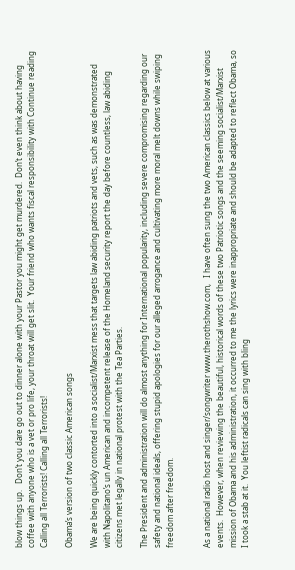blow things up.   Don’t you dare go out to dinner alone with your Pastor you might get murdered.  Don’t even think about having coffee with anyone who is a vet or pro life, your throat will get slit.  Your friend who wants fiscal responsibility with Continue reading Calling all Terrorists! Calling all Terrorists!

Obama’s version of two classic American songs

We are being quickly contorted into a socialist/Marxist mess that targets law abiding patriots and vets, such as was demonstrated with Napolitano’s un American and incompetent release of the Homeland security report the day before countless, law abiding citizens met legally in national protest with the Tea Parties.

The President and administration will do almost anything for International popularity, including severe compromising regarding our safety and national ideals, offering stupid apologies for our alleged arrogance and cultivating more moral melt downs while swiping freedom after freedom.


As a national radio host and singer/songwriter www.therothshow.com,   I have often sung the two American classics below at various events.  However, when reviewing the beautiful, historical words of these two Patriotic songs and the seeming socialist/Marxist mission of Obama and his administration, it occurred to me the lyrics were inappropriate and should be adapted to reflect Obama, so I took a stab at it.  You leftist radicals can sing with bling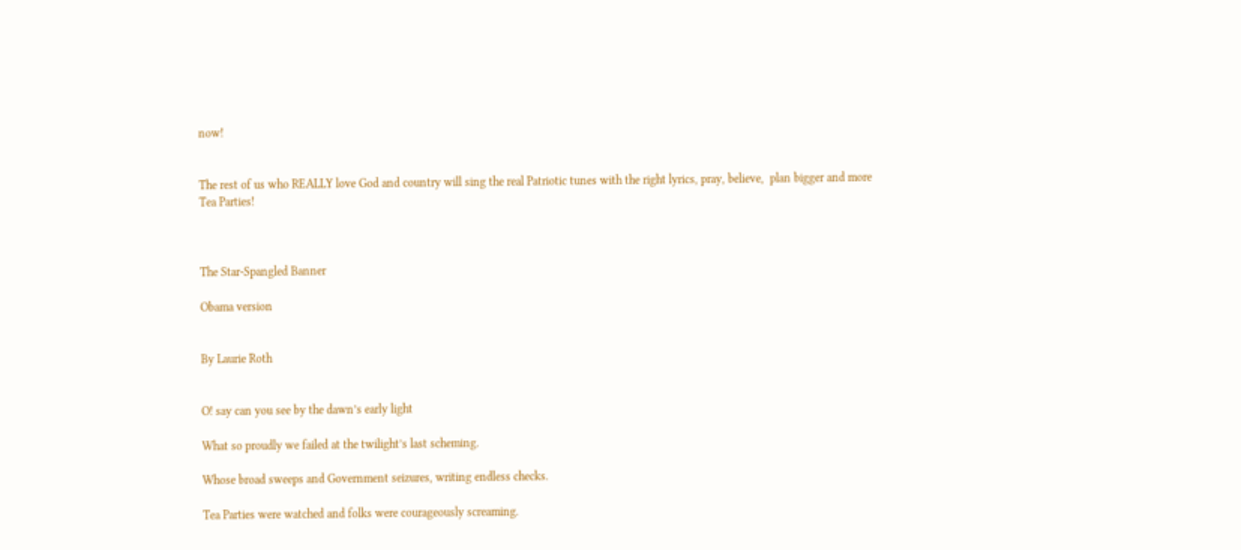now!


The rest of us who REALLY love God and country will sing the real Patriotic tunes with the right lyrics, pray, believe,  plan bigger and more Tea Parties!



The Star-Spangled Banner

Obama version


By Laurie Roth


O! say can you see by the dawn’s early light

What so proudly we failed at the twilight’s last scheming.

Whose broad sweeps and Government seizures, writing endless checks.

Tea Parties were watched and folks were courageously screaming.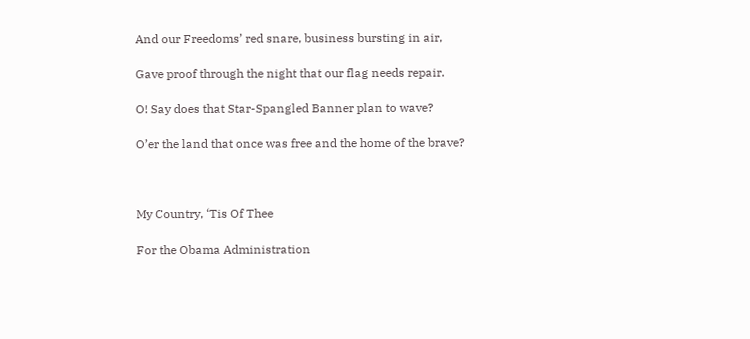And our Freedoms’ red snare, business bursting in air,

Gave proof through the night that our flag needs repair.

O! Say does that Star-Spangled Banner plan to wave?

O’er the land that once was free and the home of the brave?



My Country, ‘Tis Of Thee

For the Obama Administration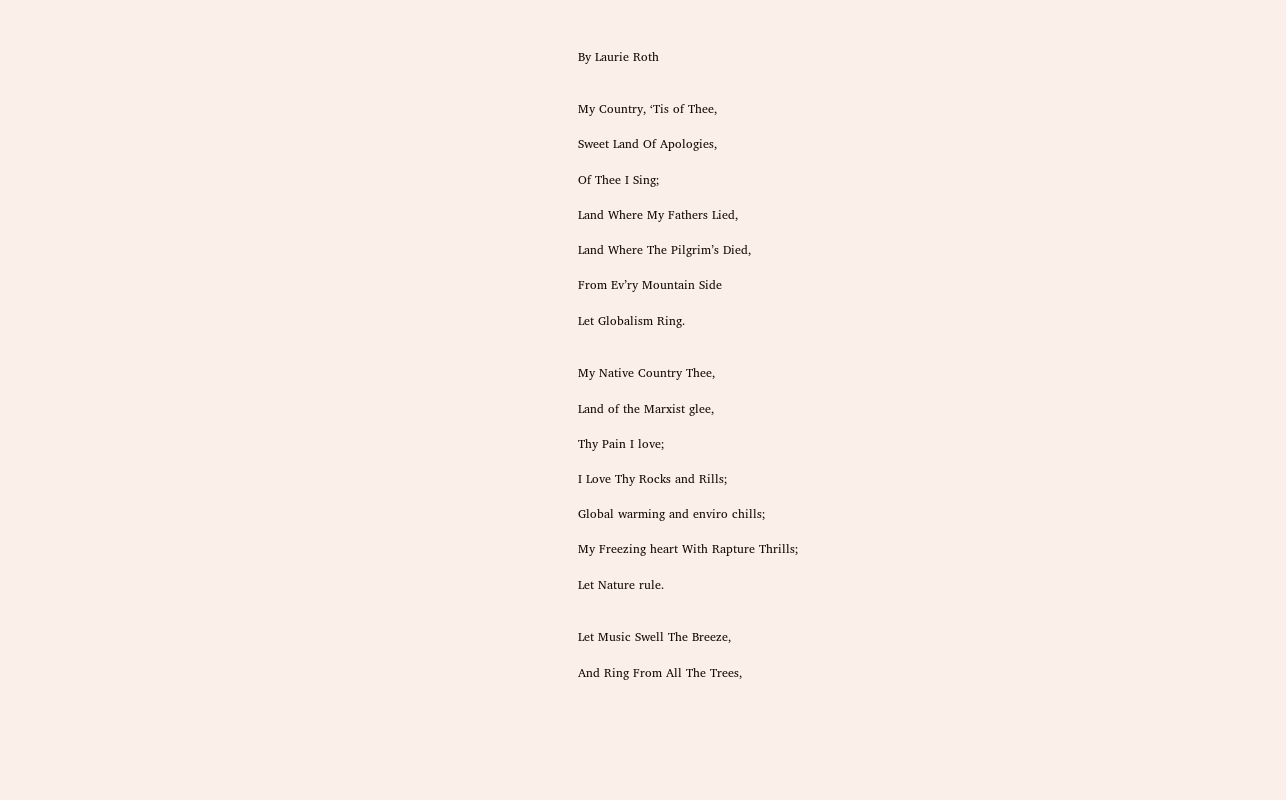By Laurie Roth


My Country, ‘Tis of Thee,

Sweet Land Of Apologies,

Of Thee I Sing;

Land Where My Fathers Lied,

Land Where The Pilgrim’s Died,

From Ev’ry Mountain Side

Let Globalism Ring.


My Native Country Thee,

Land of the Marxist glee,

Thy Pain I love;

I Love Thy Rocks and Rills;

Global warming and enviro chills;

My Freezing heart With Rapture Thrills;

Let Nature rule.


Let Music Swell The Breeze,

And Ring From All The Trees,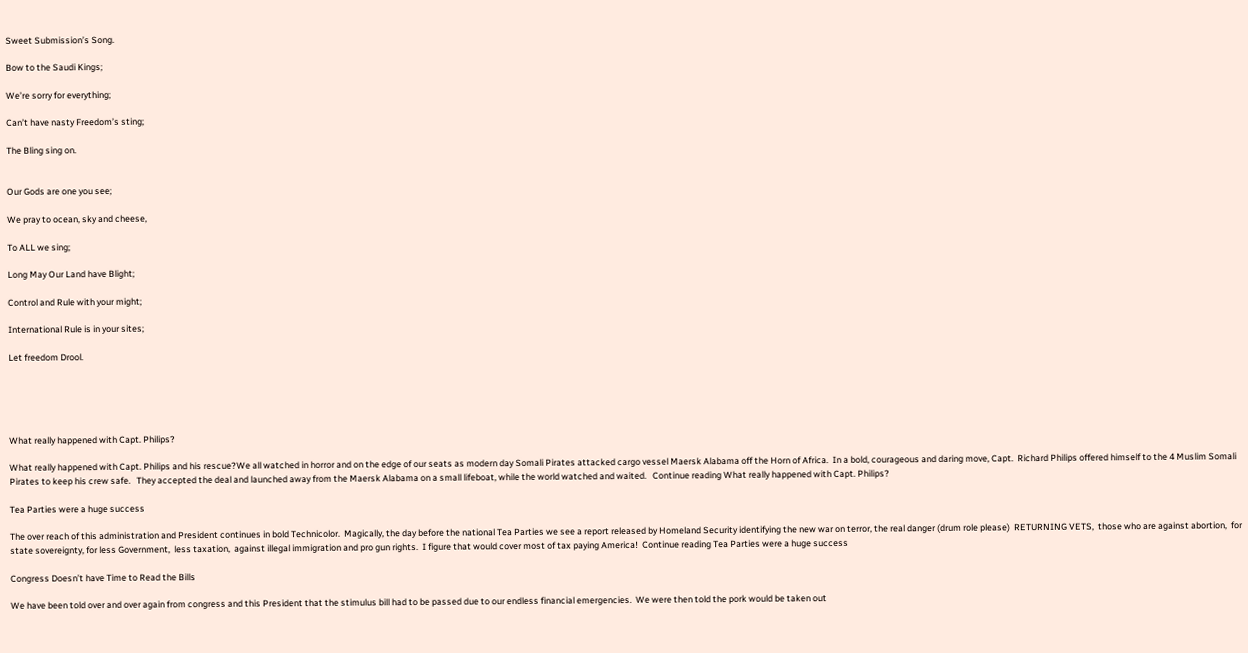Sweet Submission’s Song.

Bow to the Saudi Kings;

We’re sorry for everything;

Can’t have nasty Freedom’s sting;

The Bling sing on.


Our Gods are one you see;

We pray to ocean, sky and cheese,

To ALL we sing;

Long May Our Land have Blight;

Control and Rule with your might;

International Rule is in your sites;

Let freedom Drool.





What really happened with Capt. Philips?

What really happened with Capt. Philips and his rescue?We all watched in horror and on the edge of our seats as modern day Somali Pirates attacked cargo vessel Maersk Alabama off the Horn of Africa.  In a bold, courageous and daring move, Capt.  Richard Philips offered himself to the 4 Muslim Somali Pirates to keep his crew safe.   They accepted the deal and launched away from the Maersk Alabama on a small lifeboat, while the world watched and waited.   Continue reading What really happened with Capt. Philips?

Tea Parties were a huge success

The over reach of this administration and President continues in bold Technicolor.  Magically, the day before the national Tea Parties we see a report released by Homeland Security identifying the new war on terror, the real danger (drum role please)  RETURNING VETS,  those who are against abortion,  for state sovereignty, for less Government,  less taxation,  against illegal immigration and pro gun rights.  I figure that would cover most of tax paying America!  Continue reading Tea Parties were a huge success

Congress Doesn’t have Time to Read the Bills

We have been told over and over again from congress and this President that the stimulus bill had to be passed due to our endless financial emergencies.  We were then told the pork would be taken out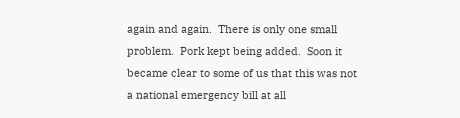again and again.  There is only one small problem.  Pork kept being added.  Soon it became clear to some of us that this was not a national emergency bill at all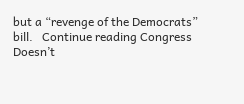but a “revenge of the Democrats” bill.   Continue reading Congress Doesn’t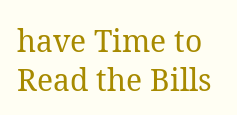have Time to Read the Bills